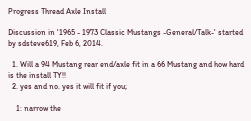Progress Thread Axle Install

Discussion in '1965 - 1973 Classic Mustangs -General/Talk-' started by sdsteve619, Feb 6, 2014.

  1. Will a 94 Mustang rear end/axle fit in a 66 Mustang and how hard is the install TY!!
  2. yes and no. yes it will fit if you;

    1: narrow the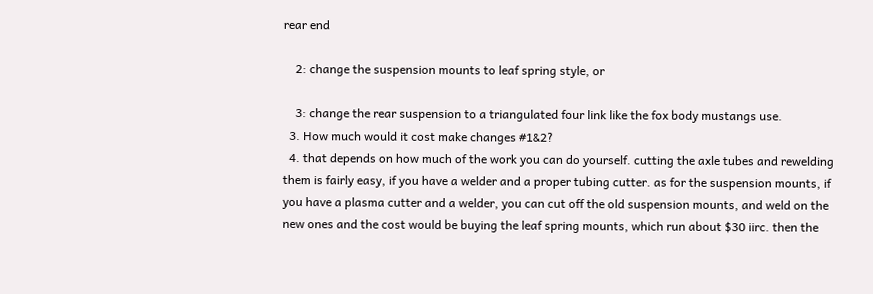rear end

    2: change the suspension mounts to leaf spring style, or

    3: change the rear suspension to a triangulated four link like the fox body mustangs use.
  3. How much would it cost make changes #1&2?
  4. that depends on how much of the work you can do yourself. cutting the axle tubes and rewelding them is fairly easy, if you have a welder and a proper tubing cutter. as for the suspension mounts, if you have a plasma cutter and a welder, you can cut off the old suspension mounts, and weld on the new ones and the cost would be buying the leaf spring mounts, which run about $30 iirc. then the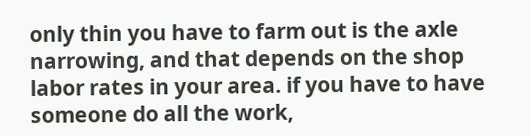only thin you have to farm out is the axle narrowing, and that depends on the shop labor rates in your area. if you have to have someone do all the work,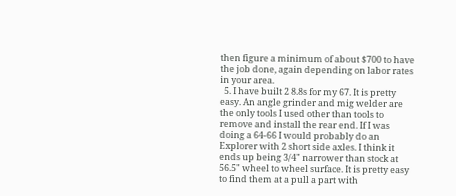then figure a minimum of about $700 to have the job done, again depending on labor rates in your area.
  5. I have built 2 8.8s for my 67. It is pretty easy. An angle grinder and mig welder are the only tools I used other than tools to remove and install the rear end. If I was doing a 64-66 I would probably do an Explorer with 2 short side axles. I think it ends up being 3/4" narrower than stock at 56.5" wheel to wheel surface. It is pretty easy to find them at a pull a part with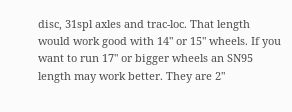disc, 31spl axles and trac-loc. That length would work good with 14" or 15" wheels. If you want to run 17" or bigger wheels an SN95 length may work better. They are 2"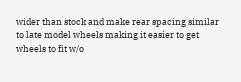wider than stock and make rear spacing similar to late model wheels making it easier to get wheels to fit w/o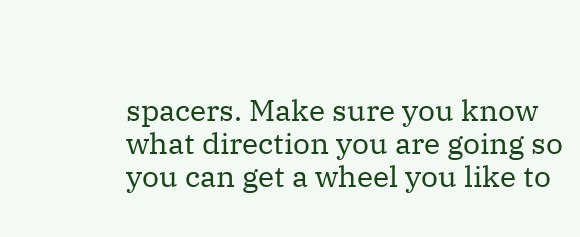spacers. Make sure you know what direction you are going so you can get a wheel you like to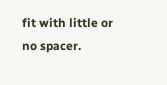fit with little or no spacer.